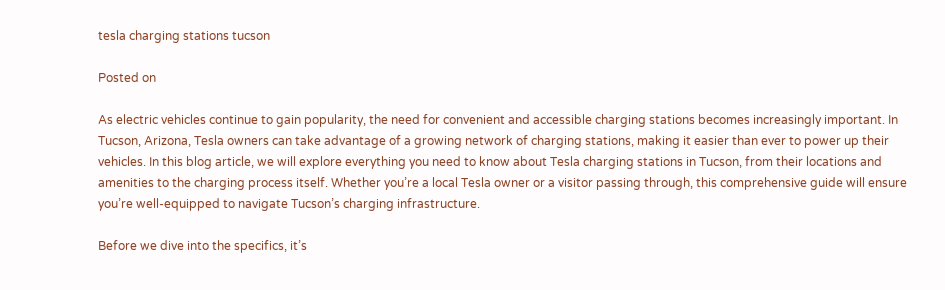tesla charging stations tucson

Posted on

As electric vehicles continue to gain popularity, the need for convenient and accessible charging stations becomes increasingly important. In Tucson, Arizona, Tesla owners can take advantage of a growing network of charging stations, making it easier than ever to power up their vehicles. In this blog article, we will explore everything you need to know about Tesla charging stations in Tucson, from their locations and amenities to the charging process itself. Whether you’re a local Tesla owner or a visitor passing through, this comprehensive guide will ensure you’re well-equipped to navigate Tucson’s charging infrastructure.

Before we dive into the specifics, it’s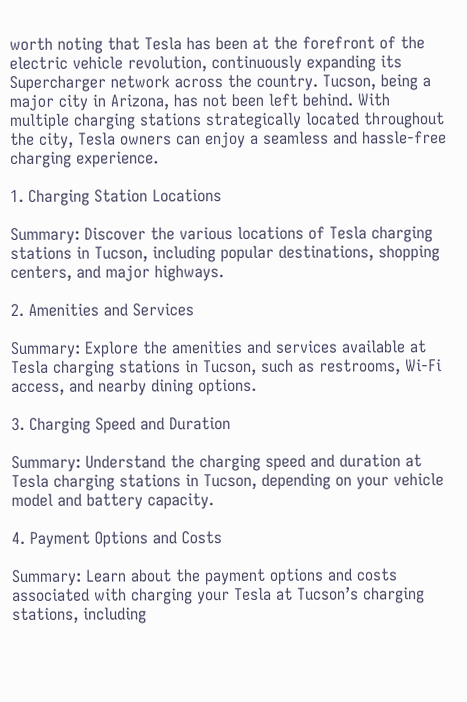worth noting that Tesla has been at the forefront of the electric vehicle revolution, continuously expanding its Supercharger network across the country. Tucson, being a major city in Arizona, has not been left behind. With multiple charging stations strategically located throughout the city, Tesla owners can enjoy a seamless and hassle-free charging experience.

1. Charging Station Locations

Summary: Discover the various locations of Tesla charging stations in Tucson, including popular destinations, shopping centers, and major highways.

2. Amenities and Services

Summary: Explore the amenities and services available at Tesla charging stations in Tucson, such as restrooms, Wi-Fi access, and nearby dining options.

3. Charging Speed and Duration

Summary: Understand the charging speed and duration at Tesla charging stations in Tucson, depending on your vehicle model and battery capacity.

4. Payment Options and Costs

Summary: Learn about the payment options and costs associated with charging your Tesla at Tucson’s charging stations, including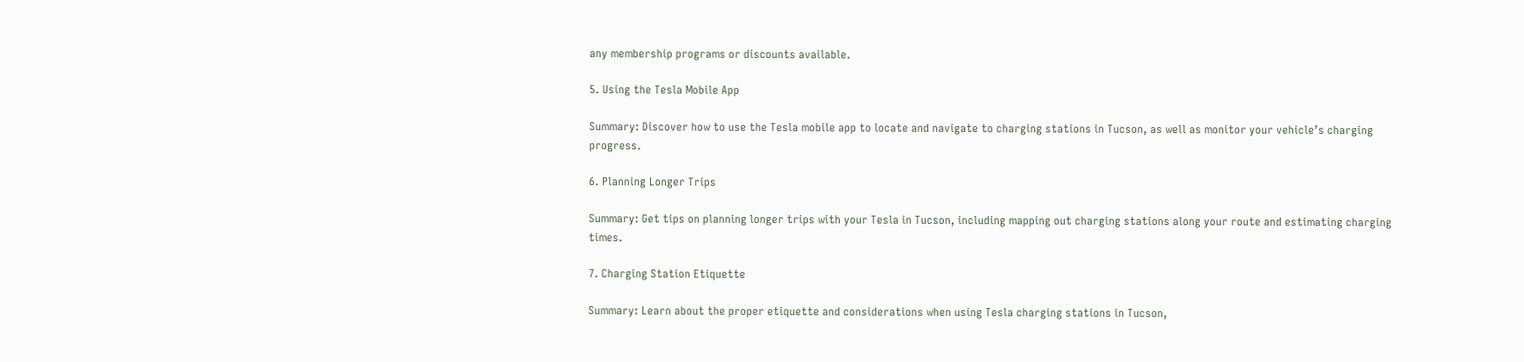any membership programs or discounts available.

5. Using the Tesla Mobile App

Summary: Discover how to use the Tesla mobile app to locate and navigate to charging stations in Tucson, as well as monitor your vehicle’s charging progress.

6. Planning Longer Trips

Summary: Get tips on planning longer trips with your Tesla in Tucson, including mapping out charging stations along your route and estimating charging times.

7. Charging Station Etiquette

Summary: Learn about the proper etiquette and considerations when using Tesla charging stations in Tucson,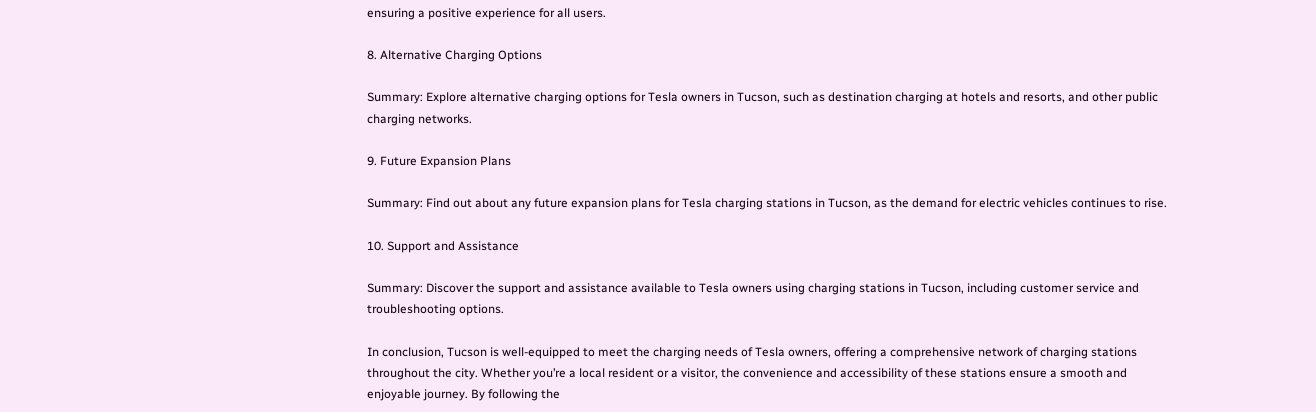ensuring a positive experience for all users.

8. Alternative Charging Options

Summary: Explore alternative charging options for Tesla owners in Tucson, such as destination charging at hotels and resorts, and other public charging networks.

9. Future Expansion Plans

Summary: Find out about any future expansion plans for Tesla charging stations in Tucson, as the demand for electric vehicles continues to rise.

10. Support and Assistance

Summary: Discover the support and assistance available to Tesla owners using charging stations in Tucson, including customer service and troubleshooting options.

In conclusion, Tucson is well-equipped to meet the charging needs of Tesla owners, offering a comprehensive network of charging stations throughout the city. Whether you’re a local resident or a visitor, the convenience and accessibility of these stations ensure a smooth and enjoyable journey. By following the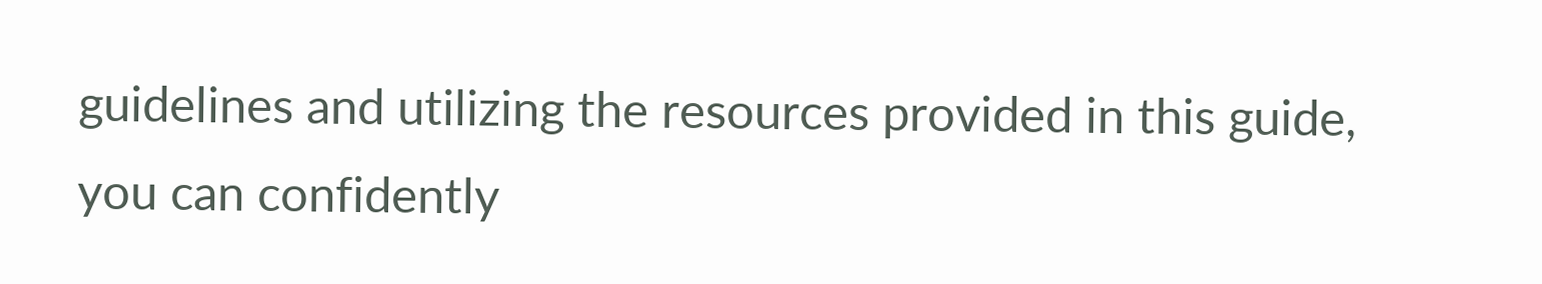guidelines and utilizing the resources provided in this guide, you can confidently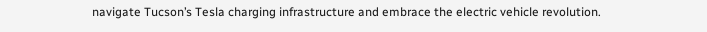navigate Tucson’s Tesla charging infrastructure and embrace the electric vehicle revolution.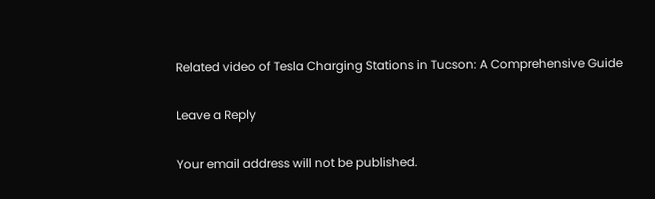Related video of Tesla Charging Stations in Tucson: A Comprehensive Guide

Leave a Reply

Your email address will not be published.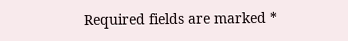Required fields are marked *